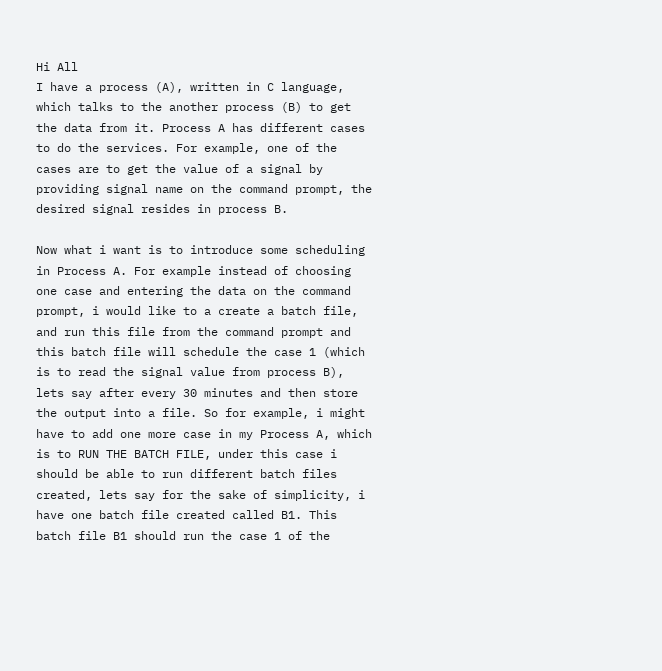Hi All
I have a process (A), written in C language, which talks to the another process (B) to get the data from it. Process A has different cases to do the services. For example, one of the cases are to get the value of a signal by providing signal name on the command prompt, the desired signal resides in process B.

Now what i want is to introduce some scheduling in Process A. For example instead of choosing one case and entering the data on the command prompt, i would like to a create a batch file, and run this file from the command prompt and this batch file will schedule the case 1 (which is to read the signal value from process B), lets say after every 30 minutes and then store the output into a file. So for example, i might have to add one more case in my Process A, which is to RUN THE BATCH FILE, under this case i should be able to run different batch files created, lets say for the sake of simplicity, i have one batch file created called B1. This batch file B1 should run the case 1 of the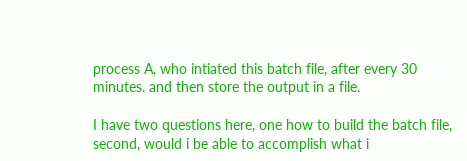process A, who intiated this batch file, after every 30 minutes. and then store the output in a file.

I have two questions here, one how to build the batch file, second, would i be able to accomplish what i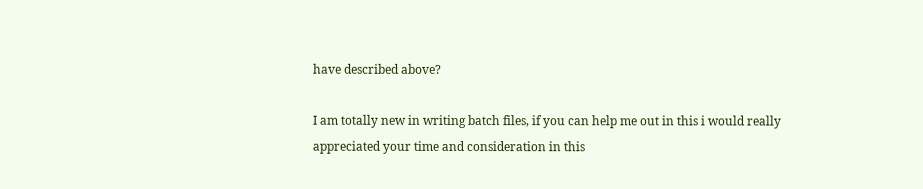have described above?

I am totally new in writing batch files, if you can help me out in this i would really appreciated your time and consideration in this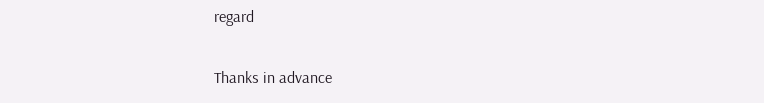regard

Thanks in advance